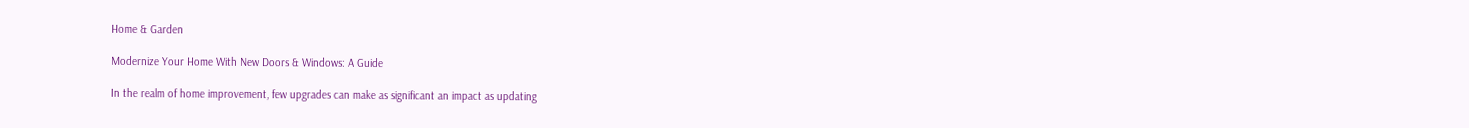Home & Garden

Modernize Your Home With New Doors & Windows: A Guide

In the realm of home improvement, few upgrades can make as significant an impact as updating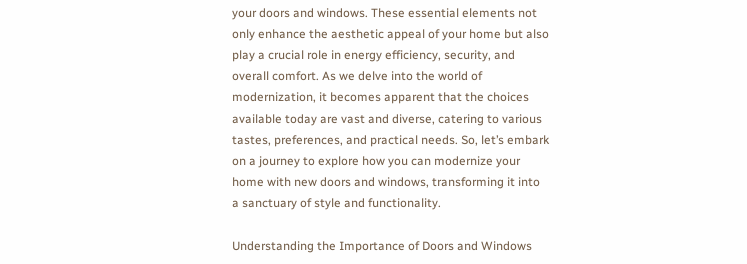your doors and windows. These essential elements not only enhance the aesthetic appeal of your home but also play a crucial role in energy efficiency, security, and overall comfort. As we delve into the world of modernization, it becomes apparent that the choices available today are vast and diverse, catering to various tastes, preferences, and practical needs. So, let’s embark on a journey to explore how you can modernize your home with new doors and windows, transforming it into a sanctuary of style and functionality.

Understanding the Importance of Doors and Windows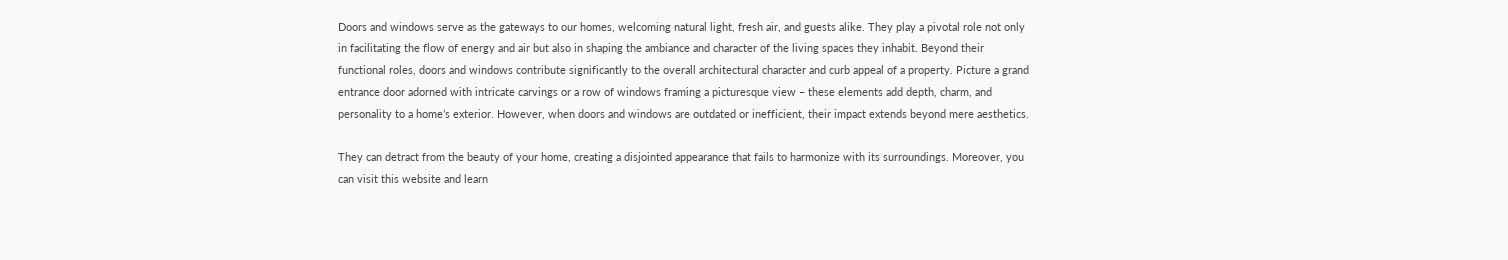Doors and windows serve as the gateways to our homes, welcoming natural light, fresh air, and guests alike. They play a pivotal role not only in facilitating the flow of energy and air but also in shaping the ambiance and character of the living spaces they inhabit. Beyond their functional roles, doors and windows contribute significantly to the overall architectural character and curb appeal of a property. Picture a grand entrance door adorned with intricate carvings or a row of windows framing a picturesque view – these elements add depth, charm, and personality to a home’s exterior. However, when doors and windows are outdated or inefficient, their impact extends beyond mere aesthetics.

They can detract from the beauty of your home, creating a disjointed appearance that fails to harmonize with its surroundings. Moreover, you can visit this website and learn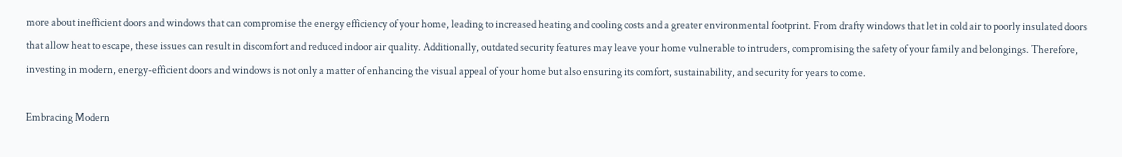more about inefficient doors and windows that can compromise the energy efficiency of your home, leading to increased heating and cooling costs and a greater environmental footprint. From drafty windows that let in cold air to poorly insulated doors that allow heat to escape, these issues can result in discomfort and reduced indoor air quality. Additionally, outdated security features may leave your home vulnerable to intruders, compromising the safety of your family and belongings. Therefore, investing in modern, energy-efficient doors and windows is not only a matter of enhancing the visual appeal of your home but also ensuring its comfort, sustainability, and security for years to come.

Embracing Modern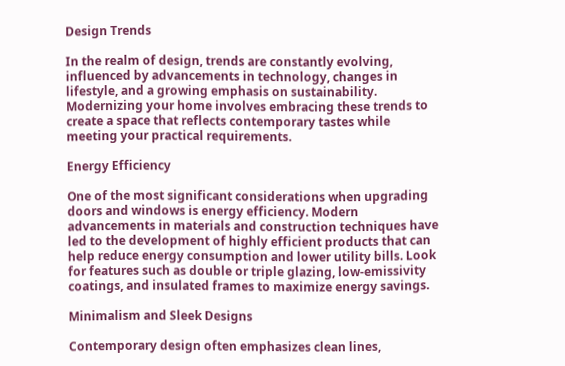Design Trends

In the realm of design, trends are constantly evolving, influenced by advancements in technology, changes in lifestyle, and a growing emphasis on sustainability. Modernizing your home involves embracing these trends to create a space that reflects contemporary tastes while meeting your practical requirements.

Energy Efficiency

One of the most significant considerations when upgrading doors and windows is energy efficiency. Modern advancements in materials and construction techniques have led to the development of highly efficient products that can help reduce energy consumption and lower utility bills. Look for features such as double or triple glazing, low-emissivity coatings, and insulated frames to maximize energy savings.

Minimalism and Sleek Designs

Contemporary design often emphasizes clean lines,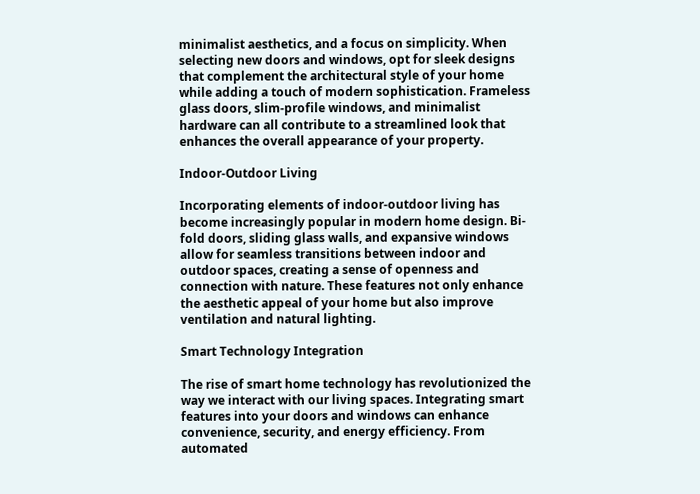minimalist aesthetics, and a focus on simplicity. When selecting new doors and windows, opt for sleek designs that complement the architectural style of your home while adding a touch of modern sophistication. Frameless glass doors, slim-profile windows, and minimalist hardware can all contribute to a streamlined look that enhances the overall appearance of your property.

Indoor-Outdoor Living

Incorporating elements of indoor-outdoor living has become increasingly popular in modern home design. Bi-fold doors, sliding glass walls, and expansive windows allow for seamless transitions between indoor and outdoor spaces, creating a sense of openness and connection with nature. These features not only enhance the aesthetic appeal of your home but also improve ventilation and natural lighting.

Smart Technology Integration

The rise of smart home technology has revolutionized the way we interact with our living spaces. Integrating smart features into your doors and windows can enhance convenience, security, and energy efficiency. From automated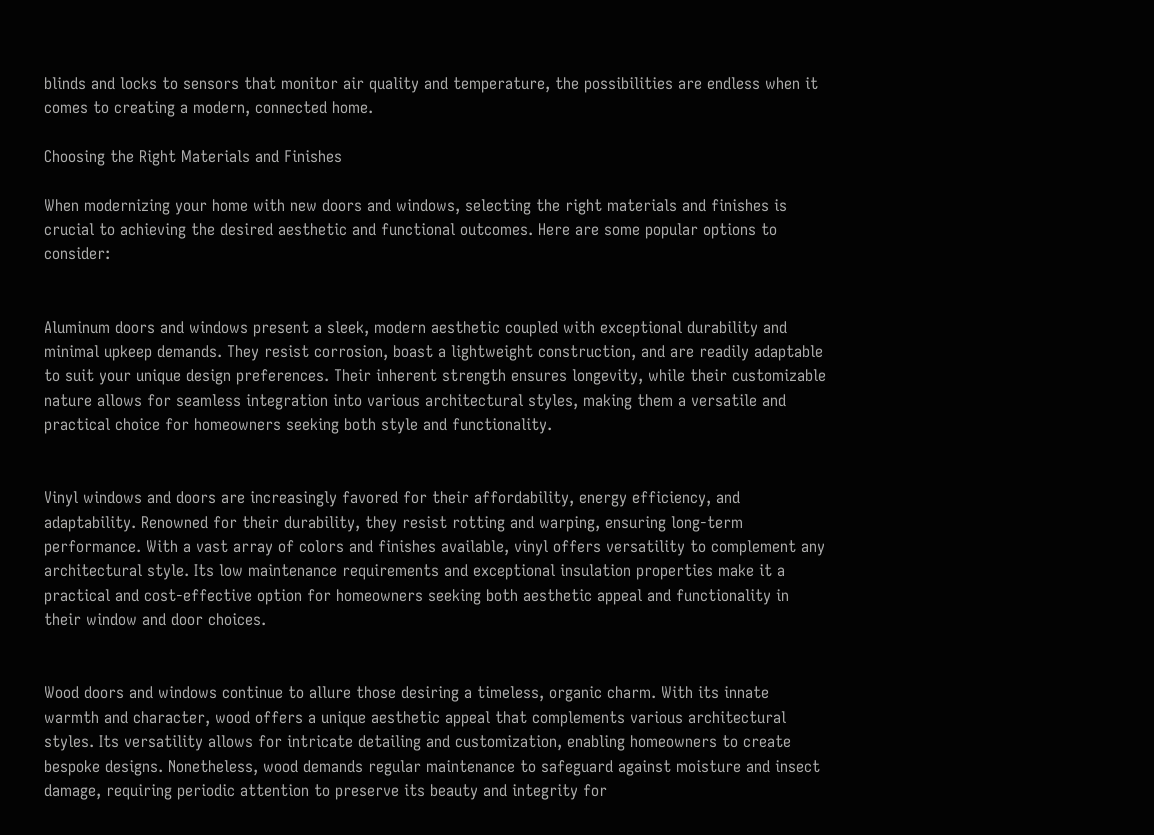blinds and locks to sensors that monitor air quality and temperature, the possibilities are endless when it comes to creating a modern, connected home.

Choosing the Right Materials and Finishes

When modernizing your home with new doors and windows, selecting the right materials and finishes is crucial to achieving the desired aesthetic and functional outcomes. Here are some popular options to consider:


Aluminum doors and windows present a sleek, modern aesthetic coupled with exceptional durability and minimal upkeep demands. They resist corrosion, boast a lightweight construction, and are readily adaptable to suit your unique design preferences. Their inherent strength ensures longevity, while their customizable nature allows for seamless integration into various architectural styles, making them a versatile and practical choice for homeowners seeking both style and functionality.


Vinyl windows and doors are increasingly favored for their affordability, energy efficiency, and adaptability. Renowned for their durability, they resist rotting and warping, ensuring long-term performance. With a vast array of colors and finishes available, vinyl offers versatility to complement any architectural style. Its low maintenance requirements and exceptional insulation properties make it a practical and cost-effective option for homeowners seeking both aesthetic appeal and functionality in their window and door choices.


Wood doors and windows continue to allure those desiring a timeless, organic charm. With its innate warmth and character, wood offers a unique aesthetic appeal that complements various architectural styles. Its versatility allows for intricate detailing and customization, enabling homeowners to create bespoke designs. Nonetheless, wood demands regular maintenance to safeguard against moisture and insect damage, requiring periodic attention to preserve its beauty and integrity for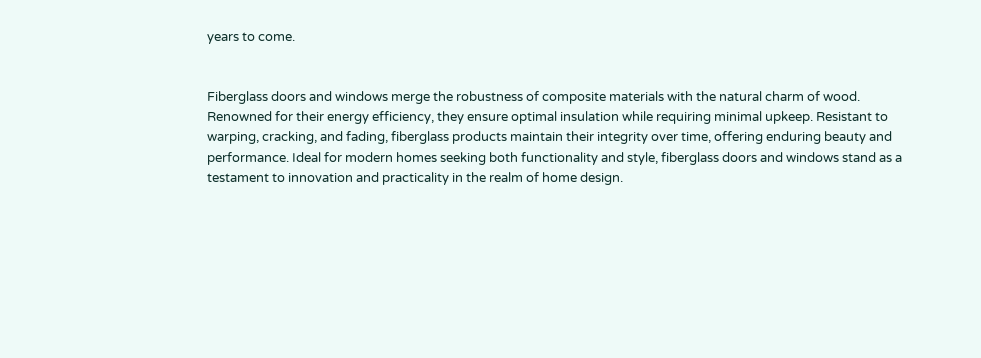years to come.


Fiberglass doors and windows merge the robustness of composite materials with the natural charm of wood. Renowned for their energy efficiency, they ensure optimal insulation while requiring minimal upkeep. Resistant to warping, cracking, and fading, fiberglass products maintain their integrity over time, offering enduring beauty and performance. Ideal for modern homes seeking both functionality and style, fiberglass doors and windows stand as a testament to innovation and practicality in the realm of home design.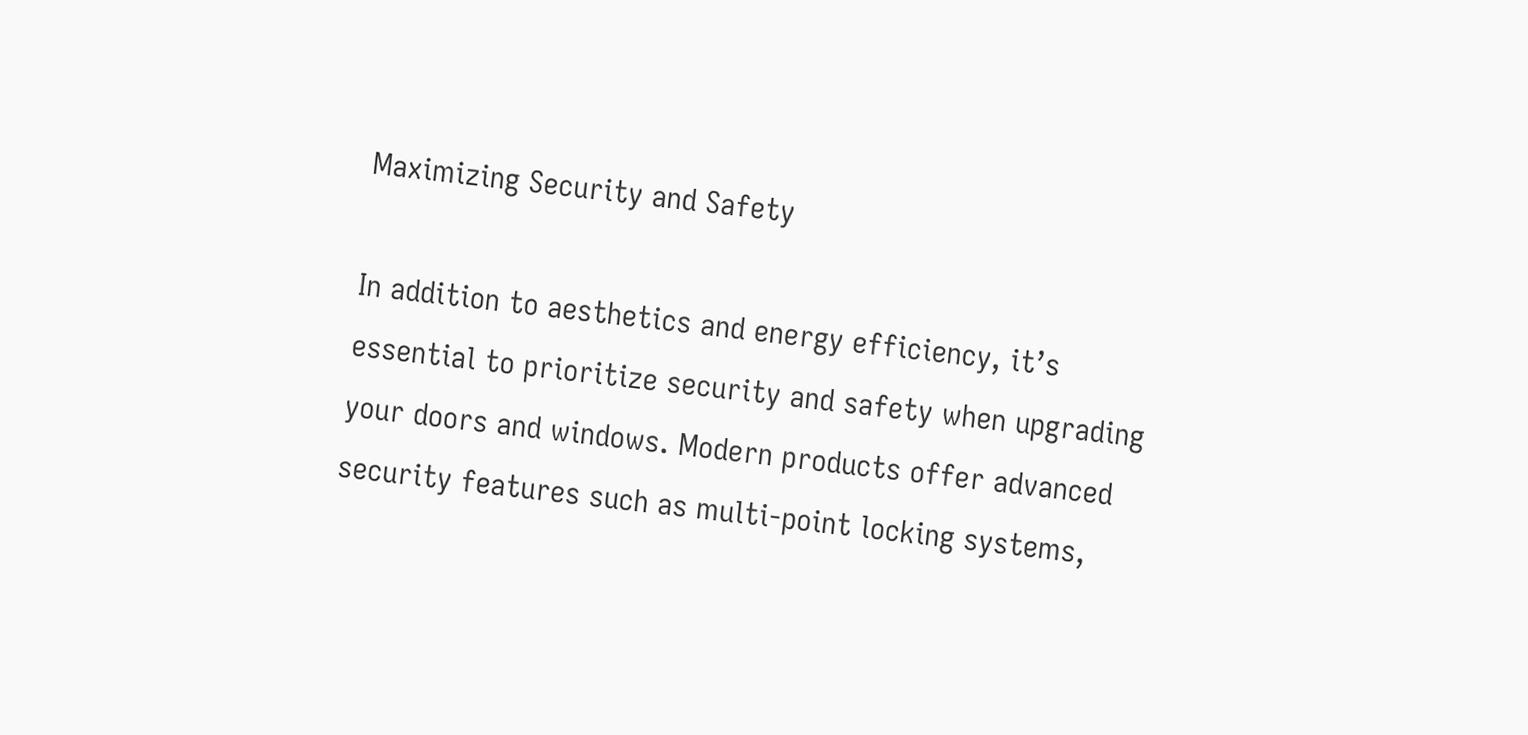Maximizing Security and Safety

In addition to aesthetics and energy efficiency, it’s essential to prioritize security and safety when upgrading your doors and windows. Modern products offer advanced security features such as multi-point locking systems,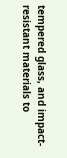tempered glass, and impact-resistant materials to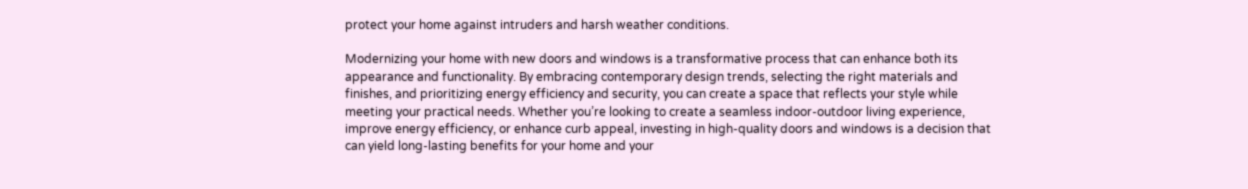protect your home against intruders and harsh weather conditions.

Modernizing your home with new doors and windows is a transformative process that can enhance both its appearance and functionality. By embracing contemporary design trends, selecting the right materials and finishes, and prioritizing energy efficiency and security, you can create a space that reflects your style while meeting your practical needs. Whether you’re looking to create a seamless indoor-outdoor living experience, improve energy efficiency, or enhance curb appeal, investing in high-quality doors and windows is a decision that can yield long-lasting benefits for your home and your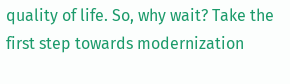quality of life. So, why wait? Take the first step towards modernization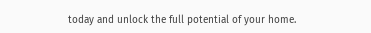today and unlock the full potential of your home.